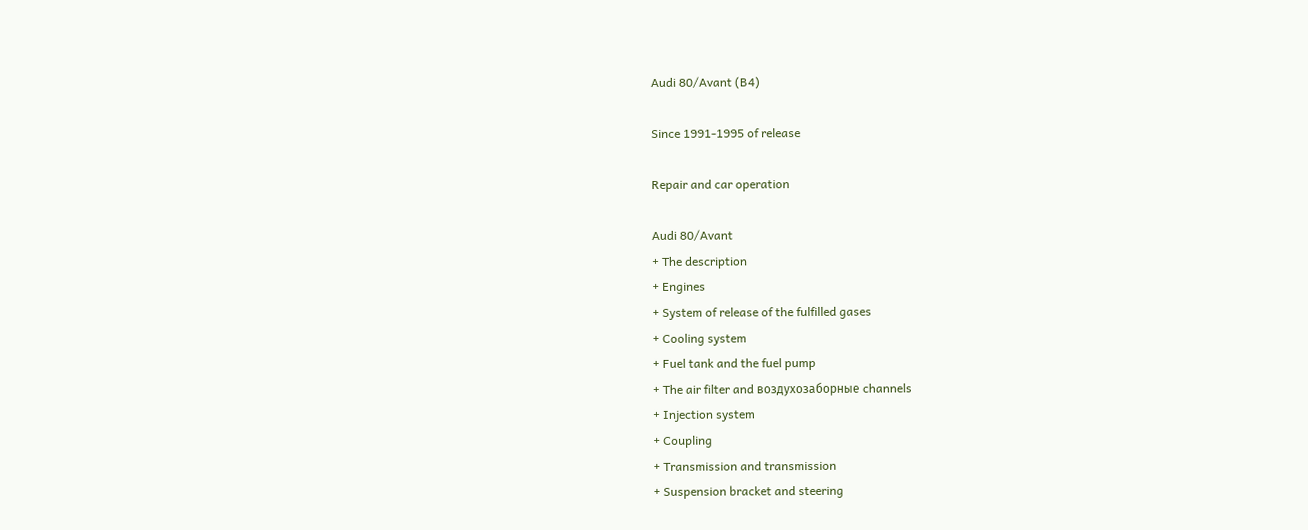Audi 80/Avant (B4)

Since 1991-1995 of release

Repair and car operation

Audi 80/Avant
+ The description
+ Engines
+ System of release of the fulfilled gases
+ Cooling system
+ Fuel tank and the fuel pump
+ The air filter and воздухозаборные channels
+ Injection system
+ Coupling
+ Transmission and transmission
+ Suspension bracket and steering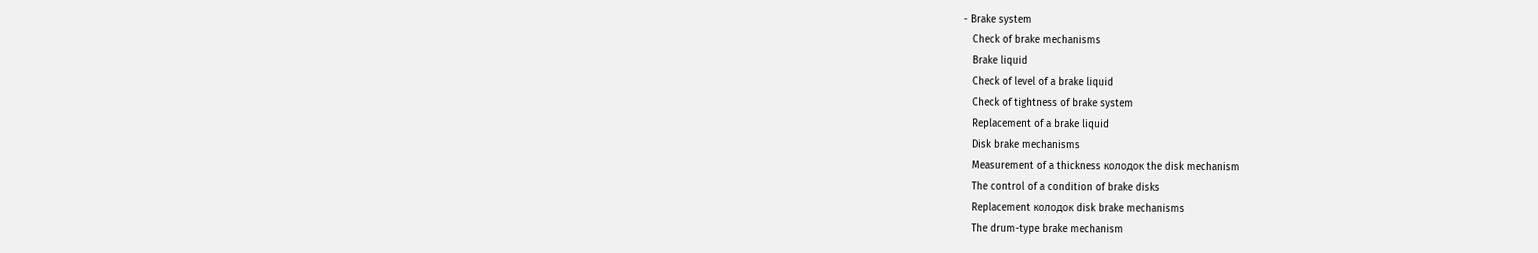- Brake system
   Check of brake mechanisms
   Brake liquid
   Check of level of a brake liquid
   Check of tightness of brake system
   Replacement of a brake liquid
   Disk brake mechanisms
   Measurement of a thickness колодок the disk mechanism
   The control of a condition of brake disks
   Replacement колодок disk brake mechanisms
   The drum-type brake mechanism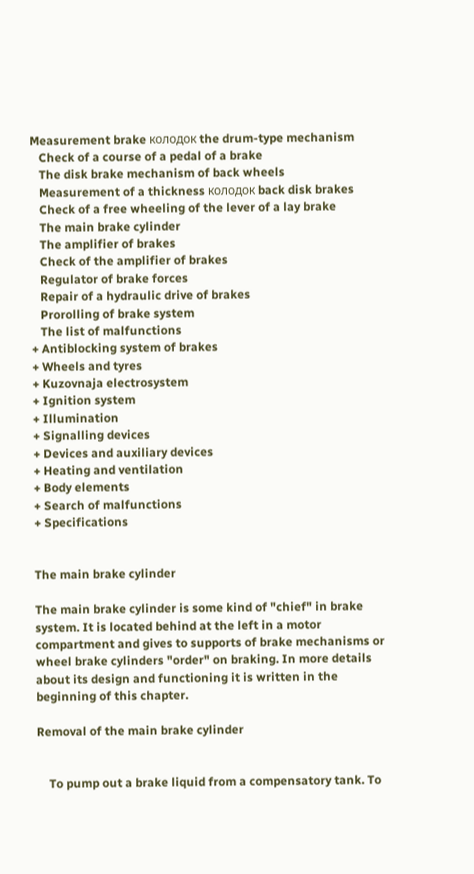Measurement brake колодок the drum-type mechanism
   Check of a course of a pedal of a brake
   The disk brake mechanism of back wheels
   Measurement of a thickness колодок back disk brakes
   Check of a free wheeling of the lever of a lay brake
   The main brake cylinder
   The amplifier of brakes
   Check of the amplifier of brakes
   Regulator of brake forces
   Repair of a hydraulic drive of brakes
   Prorolling of brake system
   The list of malfunctions
+ Antiblocking system of brakes
+ Wheels and tyres
+ Kuzovnaja electrosystem
+ Ignition system
+ Illumination
+ Signalling devices
+ Devices and auxiliary devices
+ Heating and ventilation
+ Body elements
+ Search of malfunctions
+ Specifications


The main brake cylinder

The main brake cylinder is some kind of "chief" in brake system. It is located behind at the left in a motor compartment and gives to supports of brake mechanisms or wheel brake cylinders "order" on braking. In more details about its design and functioning it is written in the beginning of this chapter.

Removal of the main brake cylinder


    To pump out a brake liquid from a compensatory tank. To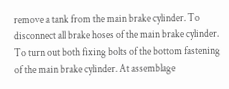remove a tank from the main brake cylinder. To disconnect all brake hoses of the main brake cylinder. To turn out both fixing bolts of the bottom fastening of the main brake cylinder. At assemblage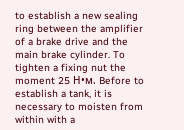to establish a new sealing ring between the amplifier of a brake drive and the main brake cylinder. To tighten a fixing nut the moment 25 Н•м. Before to establish a tank, it is necessary to moisten from within with a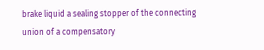brake liquid a sealing stopper of the connecting union of a compensatory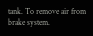tank. To remove air from brake system.